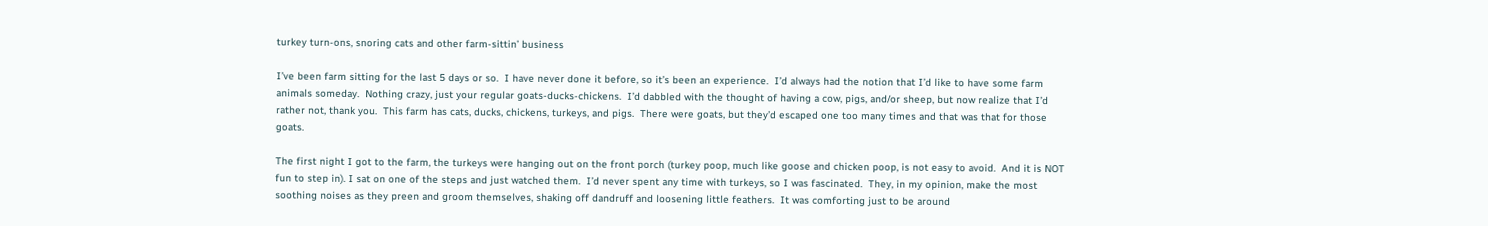turkey turn-ons, snoring cats and other farm-sittin’ business

I’ve been farm sitting for the last 5 days or so.  I have never done it before, so it’s been an experience.  I’d always had the notion that I’d like to have some farm animals someday.  Nothing crazy, just your regular goats-ducks-chickens.  I’d dabbled with the thought of having a cow, pigs, and/or sheep, but now realize that I’d rather not, thank you.  This farm has cats, ducks, chickens, turkeys, and pigs.  There were goats, but they’d escaped one too many times and that was that for those goats.

The first night I got to the farm, the turkeys were hanging out on the front porch (turkey poop, much like goose and chicken poop, is not easy to avoid.  And it is NOT fun to step in). I sat on one of the steps and just watched them.  I’d never spent any time with turkeys, so I was fascinated.  They, in my opinion, make the most soothing noises as they preen and groom themselves, shaking off dandruff and loosening little feathers.  It was comforting just to be around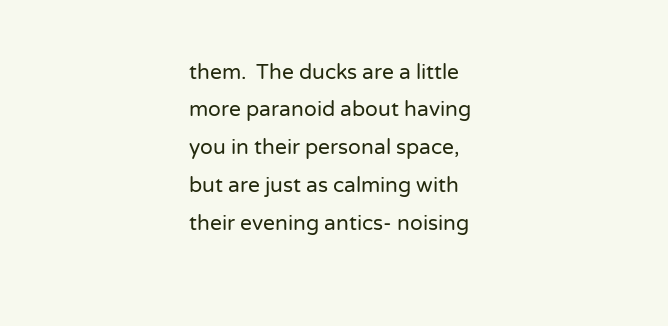them.  The ducks are a little more paranoid about having you in their personal space, but are just as calming with their evening antics- noising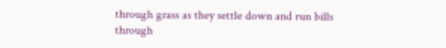through grass as they settle down and run bills through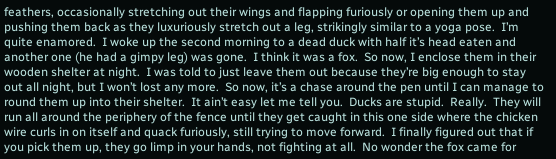feathers, occasionally stretching out their wings and flapping furiously or opening them up and pushing them back as they luxuriously stretch out a leg, strikingly similar to a yoga pose.  I’m quite enamored.  I woke up the second morning to a dead duck with half it’s head eaten and another one (he had a gimpy leg) was gone.  I think it was a fox.  So now, I enclose them in their wooden shelter at night.  I was told to just leave them out because they’re big enough to stay out all night, but I won’t lost any more.  So now, it’s a chase around the pen until I can manage to round them up into their shelter.  It ain’t easy let me tell you.  Ducks are stupid.  Really.  They will run all around the periphery of the fence until they get caught in this one side where the chicken wire curls in on itself and quack furiously, still trying to move forward.  I finally figured out that if you pick them up, they go limp in your hands, not fighting at all.  No wonder the fox came for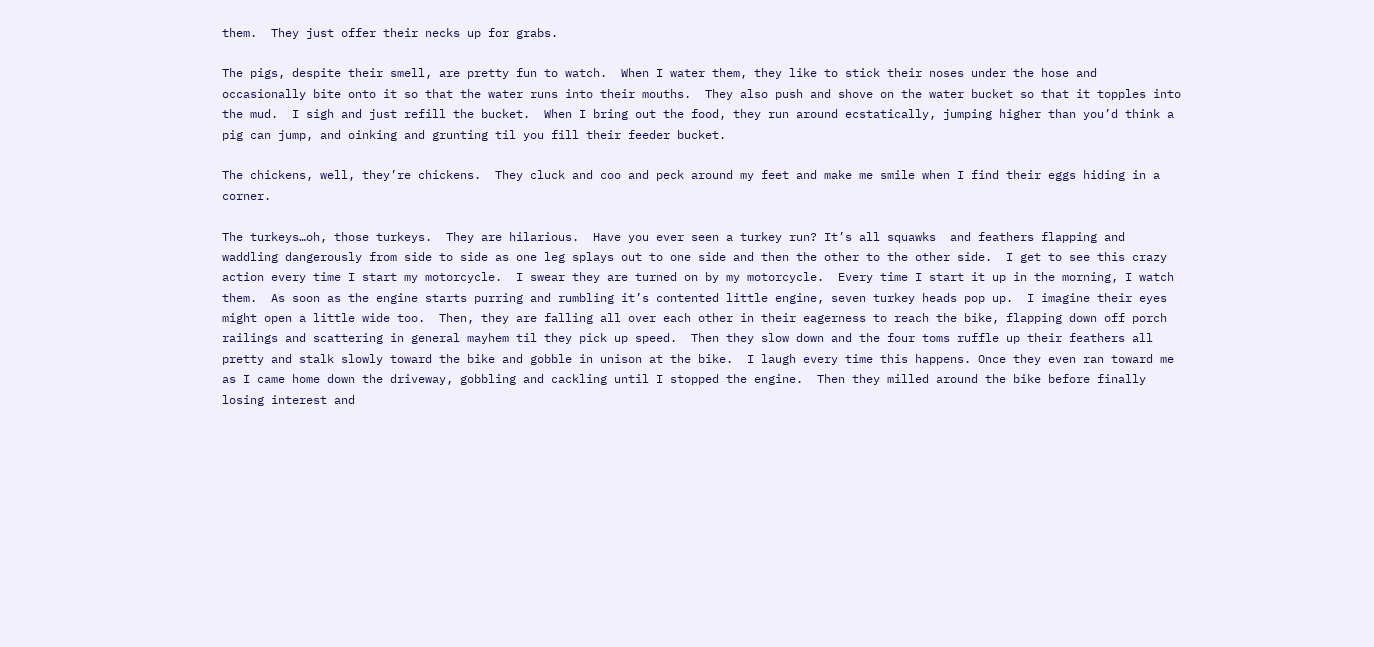them.  They just offer their necks up for grabs.

The pigs, despite their smell, are pretty fun to watch.  When I water them, they like to stick their noses under the hose and occasionally bite onto it so that the water runs into their mouths.  They also push and shove on the water bucket so that it topples into the mud.  I sigh and just refill the bucket.  When I bring out the food, they run around ecstatically, jumping higher than you’d think a pig can jump, and oinking and grunting til you fill their feeder bucket.

The chickens, well, they’re chickens.  They cluck and coo and peck around my feet and make me smile when I find their eggs hiding in a corner.

The turkeys…oh, those turkeys.  They are hilarious.  Have you ever seen a turkey run? It’s all squawks  and feathers flapping and waddling dangerously from side to side as one leg splays out to one side and then the other to the other side.  I get to see this crazy action every time I start my motorcycle.  I swear they are turned on by my motorcycle.  Every time I start it up in the morning, I watch them.  As soon as the engine starts purring and rumbling it’s contented little engine, seven turkey heads pop up.  I imagine their eyes might open a little wide too.  Then, they are falling all over each other in their eagerness to reach the bike, flapping down off porch railings and scattering in general mayhem til they pick up speed.  Then they slow down and the four toms ruffle up their feathers all pretty and stalk slowly toward the bike and gobble in unison at the bike.  I laugh every time this happens. Once they even ran toward me as I came home down the driveway, gobbling and cackling until I stopped the engine.  Then they milled around the bike before finally losing interest and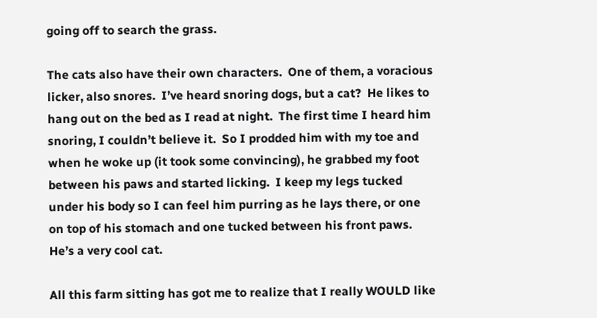going off to search the grass.

The cats also have their own characters.  One of them, a voracious licker, also snores.  I’ve heard snoring dogs, but a cat?  He likes to hang out on the bed as I read at night.  The first time I heard him snoring, I couldn’t believe it.  So I prodded him with my toe and when he woke up (it took some convincing), he grabbed my foot between his paws and started licking.  I keep my legs tucked under his body so I can feel him purring as he lays there, or one on top of his stomach and one tucked between his front paws.  He’s a very cool cat.

All this farm sitting has got me to realize that I really WOULD like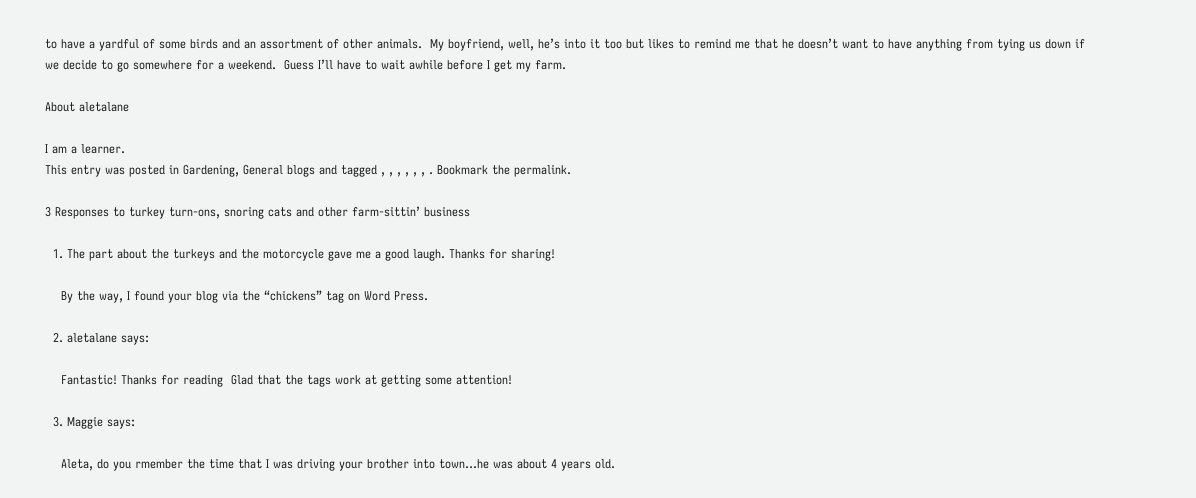to have a yardful of some birds and an assortment of other animals.  My boyfriend, well, he’s into it too but likes to remind me that he doesn’t want to have anything from tying us down if we decide to go somewhere for a weekend.  Guess I’ll have to wait awhile before I get my farm.

About aletalane

I am a learner.
This entry was posted in Gardening, General blogs and tagged , , , , , , . Bookmark the permalink.

3 Responses to turkey turn-ons, snoring cats and other farm-sittin’ business

  1. The part about the turkeys and the motorcycle gave me a good laugh. Thanks for sharing!

    By the way, I found your blog via the “chickens” tag on Word Press.

  2. aletalane says:

    Fantastic! Thanks for reading  Glad that the tags work at getting some attention!

  3. Maggie says:

    Aleta, do you rmember the time that I was driving your brother into town…he was about 4 years old.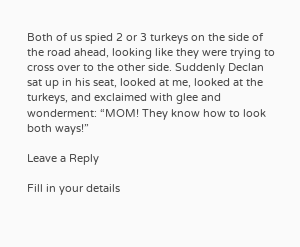Both of us spied 2 or 3 turkeys on the side of the road ahead, looking like they were trying to cross over to the other side. Suddenly Declan sat up in his seat, looked at me, looked at the turkeys, and exclaimed with glee and wonderment: “MOM! They know how to look both ways!”

Leave a Reply

Fill in your details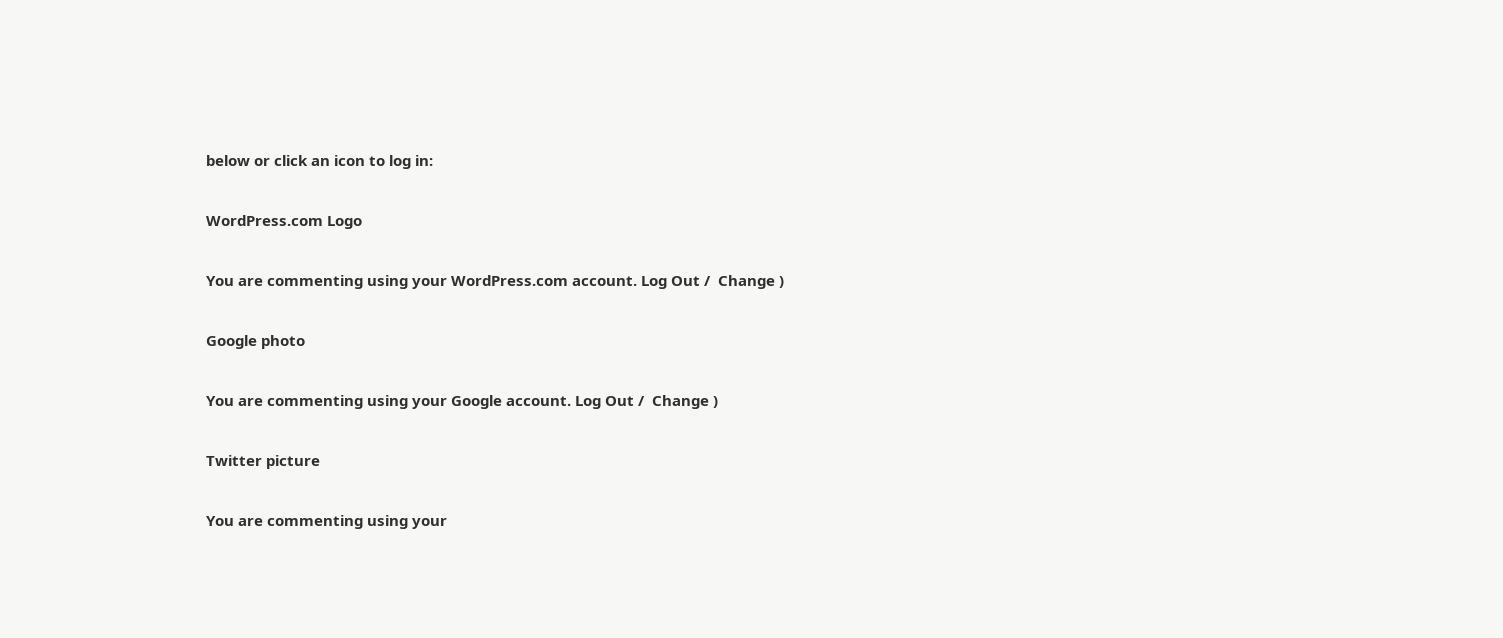below or click an icon to log in:

WordPress.com Logo

You are commenting using your WordPress.com account. Log Out /  Change )

Google photo

You are commenting using your Google account. Log Out /  Change )

Twitter picture

You are commenting using your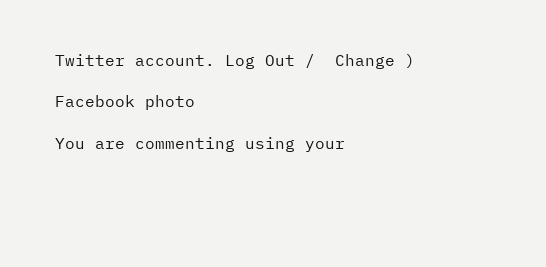Twitter account. Log Out /  Change )

Facebook photo

You are commenting using your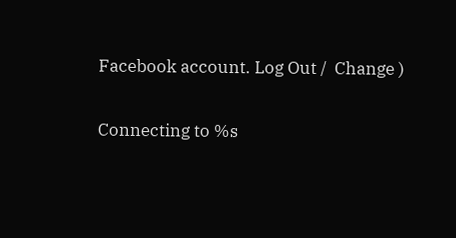Facebook account. Log Out /  Change )

Connecting to %s